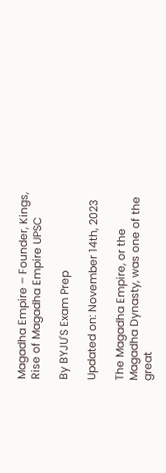Magadha Empire – Founder, Kings, Rise of Magadha Empire UPSC

By BYJU'S Exam Prep

Updated on: November 14th, 2023

The Magadha Empire, or the Magadha Dynasty, was one of the great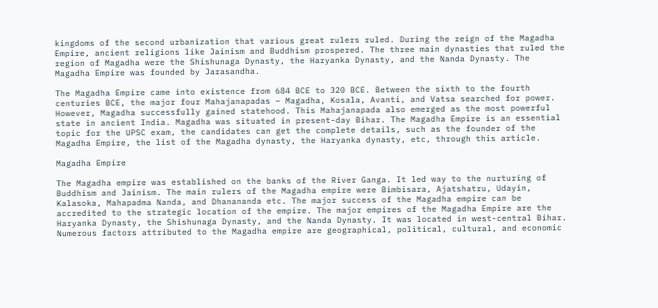kingdoms of the second urbanization that various great rulers ruled. During the reign of the Magadha Empire, ancient religions like Jainism and Buddhism prospered. The three main dynasties that ruled the region of Magadha were the Shishunaga Dynasty, the Haryanka Dynasty, and the Nanda Dynasty. The Magadha Empire was founded by Jarasandha.

The Magadha Empire came into existence from 684 BCE to 320 BCE. Between the sixth to the fourth centuries BCE, the major four Mahajanapadas – Magadha, Kosala, Avanti, and Vatsa searched for power. However, Magadha successfully gained statehood. This Mahajanapada also emerged as the most powerful state in ancient India. Magadha was situated in present-day Bihar. The Magadha Empire is an essential topic for the UPSC exam, the candidates can get the complete details, such as the founder of the Magadha Empire, the list of the Magadha dynasty, the Haryanka dynasty, etc, through this article.

Magadha Empire

The Magadha empire was established on the banks of the River Ganga. It led way to the nurturing of Buddhism and Jainism. The main rulers of the Magadha empire were Bimbisara, Ajatshatru, Udayin, Kalasoka, Mahapadma Nanda, and Dhanananda etc. The major success of the Magadha empire can be accredited to the strategic location of the empire. The major empires of the Magadha Empire are the Haryanka Dynasty, the Shishunaga Dynasty, and the Nanda Dynasty. It was located in west-central Bihar. Numerous factors attributed to the Magadha empire are geographical, political, cultural, and economic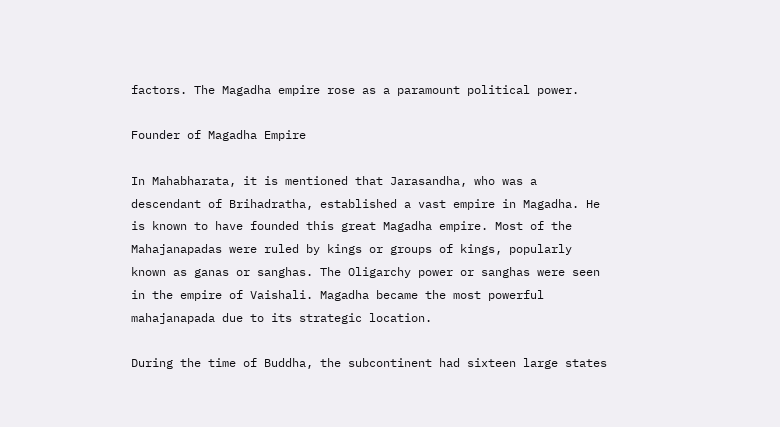factors. The Magadha empire rose as a paramount political power.

Founder of Magadha Empire

In Mahabharata, it is mentioned that Jarasandha, who was a descendant of Brihadratha, established a vast empire in Magadha. He is known to have founded this great Magadha empire. Most of the Mahajanapadas were ruled by kings or groups of kings, popularly known as ganas or sanghas. The Oligarchy power or sanghas were seen in the empire of Vaishali. Magadha became the most powerful mahajanapada due to its strategic location.

During the time of Buddha, the subcontinent had sixteen large states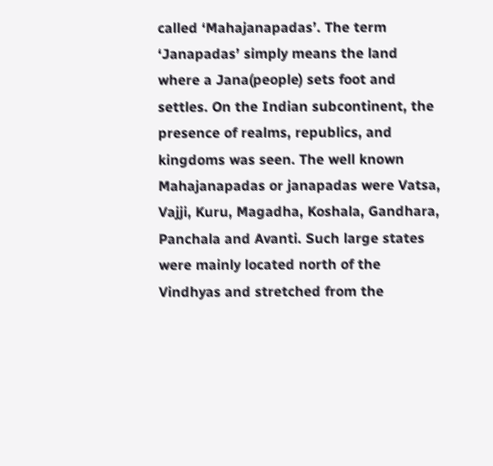called ‘Mahajanapadas’. The term ‘Janapadas’ simply means the land where a Jana(people) sets foot and settles. On the Indian subcontinent, the presence of realms, republics, and kingdoms was seen. The well known Mahajanapadas or janapadas were Vatsa, Vajji, Kuru, Magadha, Koshala, Gandhara, Panchala and Avanti. Such large states were mainly located north of the Vindhyas and stretched from the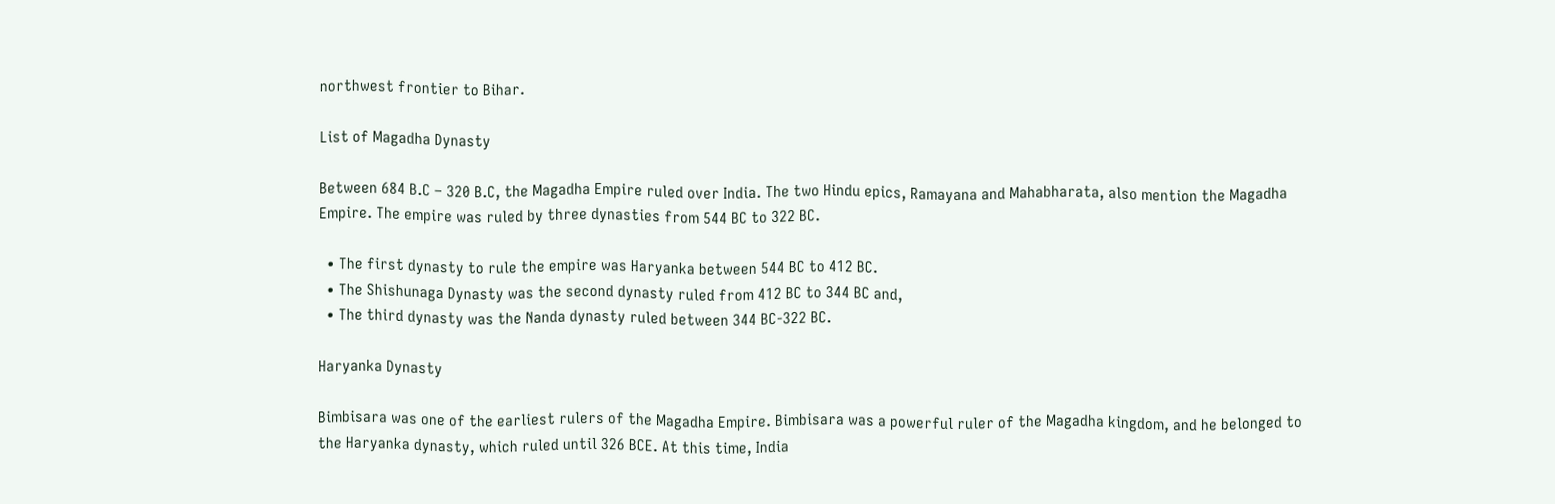northwest frontier to Bihar.

List of Magadha Dynasty

Between 684 B.C – 320 B.C, the Magadha Empire ruled over India. The two Hindu epics, Ramayana and Mahabharata, also mention the Magadha Empire. The empire was ruled by three dynasties from 544 BC to 322 BC.

  • The first dynasty to rule the empire was Haryanka between 544 BC to 412 BC.
  • The Shishunaga Dynasty was the second dynasty ruled from 412 BC to 344 BC and,
  • The third dynasty was the Nanda dynasty ruled between 344 BC-322 BC.

Haryanka Dynasty

Bimbisara was one of the earliest rulers of the Magadha Empire. Bimbisara was a powerful ruler of the Magadha kingdom, and he belonged to the Haryanka dynasty, which ruled until 326 BCE. At this time, India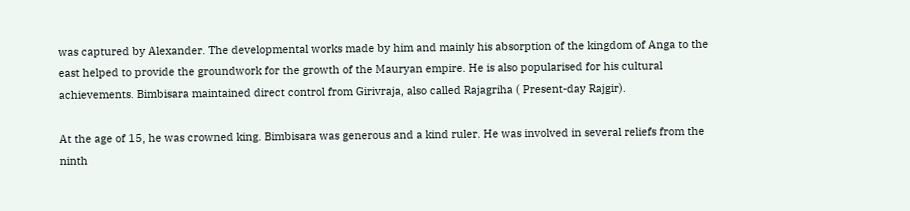was captured by Alexander. The developmental works made by him and mainly his absorption of the kingdom of Anga to the east helped to provide the groundwork for the growth of the Mauryan empire. He is also popularised for his cultural achievements. Bimbisara maintained direct control from Girivraja, also called Rajagriha ( Present-day Rajgir).

At the age of 15, he was crowned king. Bimbisara was generous and a kind ruler. He was involved in several reliefs from the ninth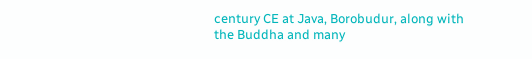century CE at Java, Borobudur, along with the Buddha and many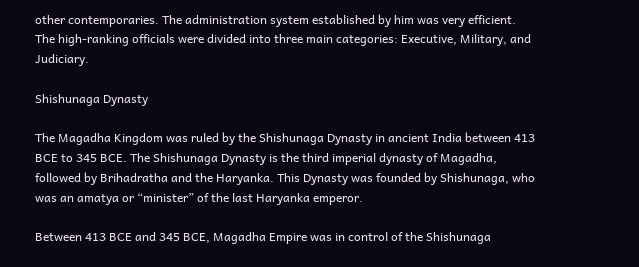other contemporaries. The administration system established by him was very efficient. The high-ranking officials were divided into three main categories: Executive, Military, and Judiciary.

Shishunaga Dynasty

The Magadha Kingdom was ruled by the Shishunaga Dynasty in ancient India between 413 BCE to 345 BCE. The Shishunaga Dynasty is the third imperial dynasty of Magadha, followed by Brihadratha and the Haryanka. This Dynasty was founded by Shishunaga, who was an amatya or “minister” of the last Haryanka emperor.

Between 413 BCE and 345 BCE, Magadha Empire was in control of the Shishunaga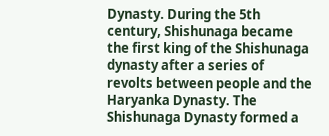Dynasty. During the 5th century, Shishunaga became the first king of the Shishunaga dynasty after a series of revolts between people and the Haryanka Dynasty. The Shishunaga Dynasty formed a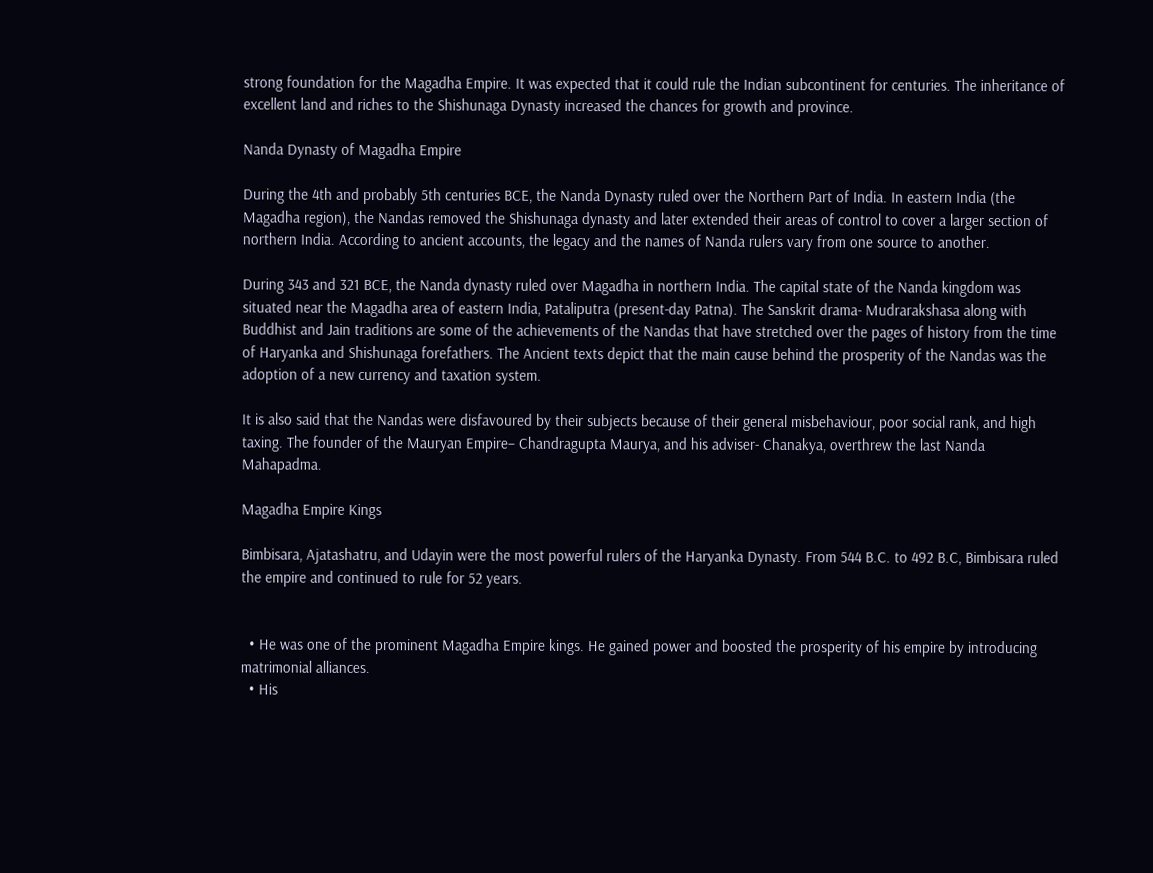strong foundation for the Magadha Empire. It was expected that it could rule the Indian subcontinent for centuries. The inheritance of excellent land and riches to the Shishunaga Dynasty increased the chances for growth and province.

Nanda Dynasty of Magadha Empire

During the 4th and probably 5th centuries BCE, the Nanda Dynasty ruled over the Northern Part of India. In eastern India (the Magadha region), the Nandas removed the Shishunaga dynasty and later extended their areas of control to cover a larger section of northern India. According to ancient accounts, the legacy and the names of Nanda rulers vary from one source to another.

During 343 and 321 BCE, the Nanda dynasty ruled over Magadha in northern India. The capital state of the Nanda kingdom was situated near the Magadha area of eastern India, Pataliputra (present-day Patna). The Sanskrit drama- Mudrarakshasa along with Buddhist and Jain traditions are some of the achievements of the Nandas that have stretched over the pages of history from the time of Haryanka and Shishunaga forefathers. The Ancient texts depict that the main cause behind the prosperity of the Nandas was the adoption of a new currency and taxation system.

It is also said that the Nandas were disfavoured by their subjects because of their general misbehaviour, poor social rank, and high taxing. The founder of the Mauryan Empire– Chandragupta Maurya, and his adviser- Chanakya, overthrew the last Nanda Mahapadma.

Magadha Empire Kings

Bimbisara, Ajatashatru, and Udayin were the most powerful rulers of the Haryanka Dynasty. From 544 B.C. to 492 B.C, Bimbisara ruled the empire and continued to rule for 52 years.


  • He was one of the prominent Magadha Empire kings. He gained power and boosted the prosperity of his empire by introducing matrimonial alliances.
  • His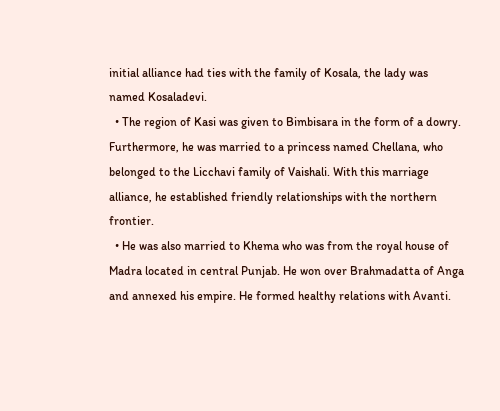initial alliance had ties with the family of Kosala, the lady was named Kosaladevi.
  • The region of Kasi was given to Bimbisara in the form of a dowry. Furthermore, he was married to a princess named Chellana, who belonged to the Licchavi family of Vaishali. With this marriage alliance, he established friendly relationships with the northern frontier.
  • He was also married to Khema who was from the royal house of Madra located in central Punjab. He won over Brahmadatta of Anga and annexed his empire. He formed healthy relations with Avanti.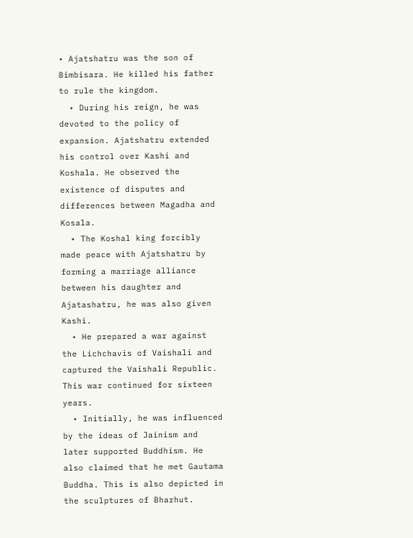• Ajatshatru was the son of Bimbisara. He killed his father to rule the kingdom.
  • During his reign, he was devoted to the policy of expansion. Ajatshatru extended his control over Kashi and Koshala. He observed the existence of disputes and differences between Magadha and Kosala.
  • The Koshal king forcibly made peace with Ajatshatru by forming a marriage alliance between his daughter and Ajatashatru, he was also given Kashi.
  • He prepared a war against the Lichchavis of Vaishali and captured the Vaishali Republic. This war continued for sixteen years.
  • Initially, he was influenced by the ideas of Jainism and later supported Buddhism. He also claimed that he met Gautama Buddha. This is also depicted in the sculptures of Bharhut.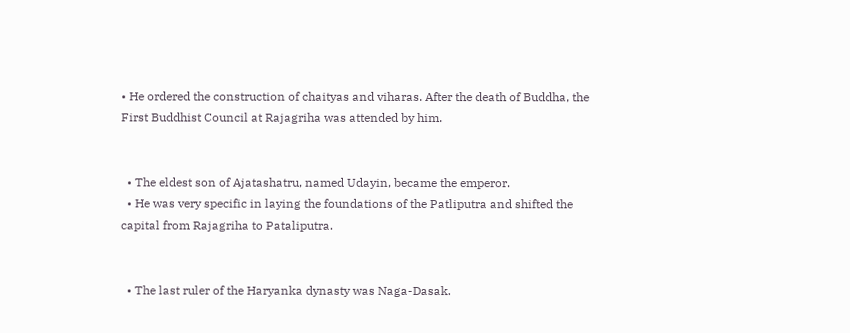• He ordered the construction of chaityas and viharas. After the death of Buddha, the First Buddhist Council at Rajagriha was attended by him.


  • The eldest son of Ajatashatru, named Udayin, became the emperor.
  • He was very specific in laying the foundations of the Patliputra and shifted the capital from Rajagriha to Pataliputra.


  • The last ruler of the Haryanka dynasty was Naga-Dasak.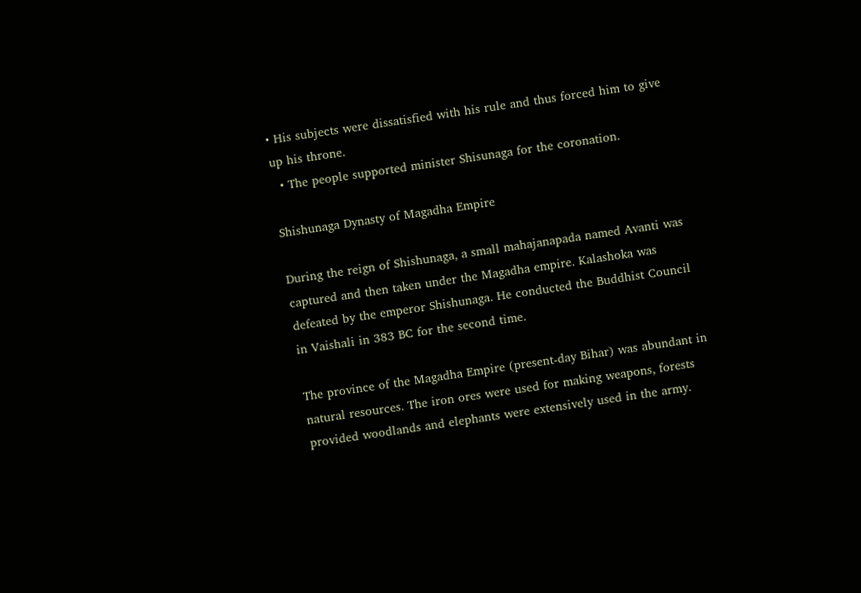• His subjects were dissatisfied with his rule and thus forced him to give up his throne.
  • The people supported minister Shisunaga for the coronation.

Shishunaga Dynasty of Magadha Empire

During the reign of Shishunaga, a small mahajanapada named Avanti was captured and then taken under the Magadha empire. Kalashoka was defeated by the emperor Shishunaga. He conducted the Buddhist Council in Vaishali in 383 BC for the second time.

The province of the Magadha Empire (present-day Bihar) was abundant in natural resources. The iron ores were used for making weapons, forests provided woodlands and elephants were extensively used in the army.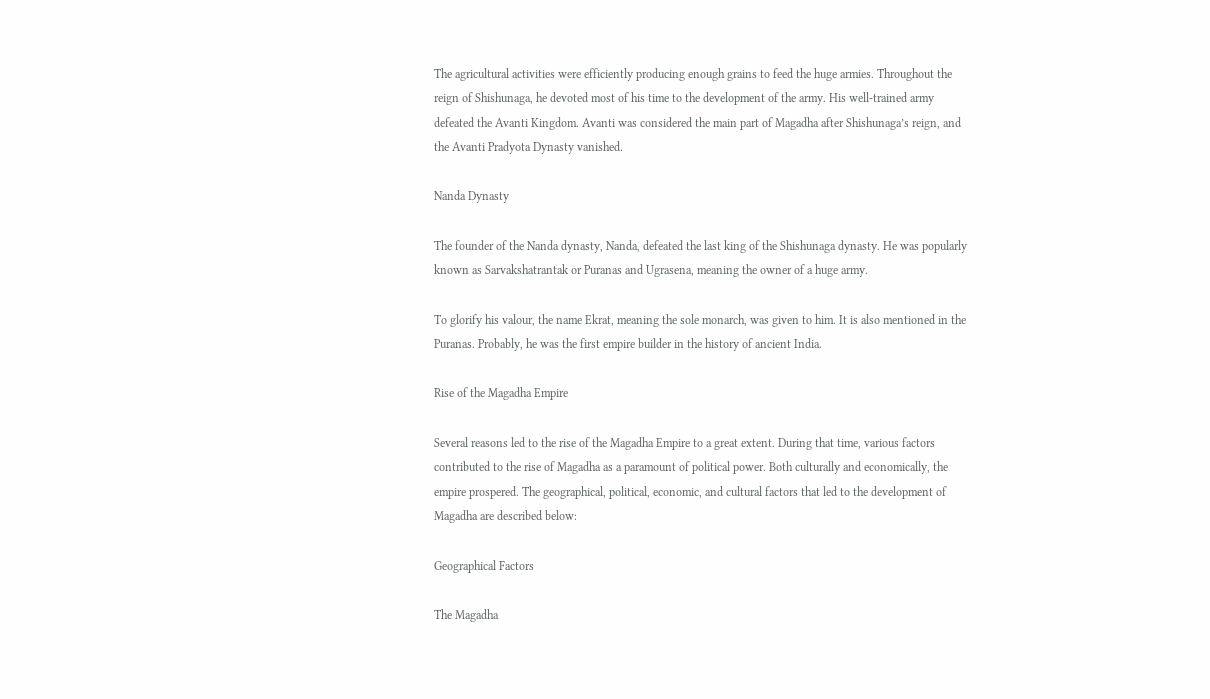The agricultural activities were efficiently producing enough grains to feed the huge armies. Throughout the reign of Shishunaga, he devoted most of his time to the development of the army. His well-trained army defeated the Avanti Kingdom. Avanti was considered the main part of Magadha after Shishunaga’s reign, and the Avanti Pradyota Dynasty vanished.

Nanda Dynasty

The founder of the Nanda dynasty, Nanda, defeated the last king of the Shishunaga dynasty. He was popularly known as Sarvakshatrantak or Puranas and Ugrasena, meaning the owner of a huge army.

To glorify his valour, the name Ekrat, meaning the sole monarch, was given to him. It is also mentioned in the Puranas. Probably, he was the first empire builder in the history of ancient India.

Rise of the Magadha Empire

Several reasons led to the rise of the Magadha Empire to a great extent. During that time, various factors contributed to the rise of Magadha as a paramount of political power. Both culturally and economically, the empire prospered. The geographical, political, economic, and cultural factors that led to the development of Magadha are described below:

Geographical Factors

The Magadha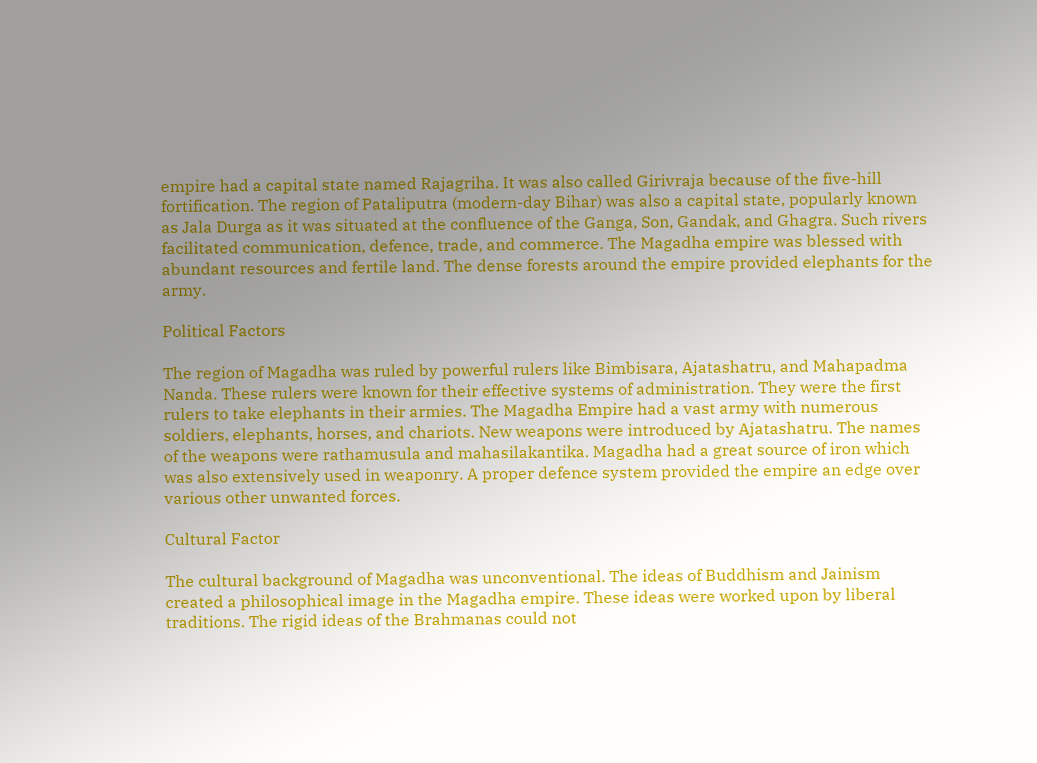empire had a capital state named Rajagriha. It was also called Girivraja because of the five-hill fortification. The region of Pataliputra (modern-day Bihar) was also a capital state, popularly known as Jala Durga as it was situated at the confluence of the Ganga, Son, Gandak, and Ghagra. Such rivers facilitated communication, defence, trade, and commerce. The Magadha empire was blessed with abundant resources and fertile land. The dense forests around the empire provided elephants for the army.

Political Factors

The region of Magadha was ruled by powerful rulers like Bimbisara, Ajatashatru, and Mahapadma Nanda. These rulers were known for their effective systems of administration. They were the first rulers to take elephants in their armies. The Magadha Empire had a vast army with numerous soldiers, elephants, horses, and chariots. New weapons were introduced by Ajatashatru. The names of the weapons were rathamusula and mahasilakantika. Magadha had a great source of iron which was also extensively used in weaponry. A proper defence system provided the empire an edge over various other unwanted forces.

Cultural Factor

The cultural background of Magadha was unconventional. The ideas of Buddhism and Jainism created a philosophical image in the Magadha empire. These ideas were worked upon by liberal traditions. The rigid ideas of the Brahmanas could not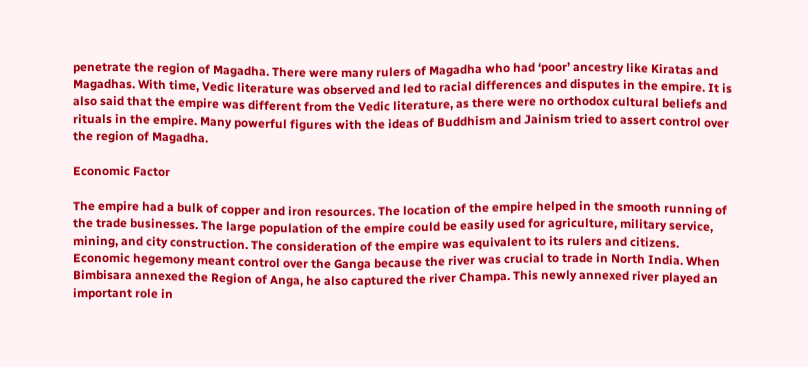penetrate the region of Magadha. There were many rulers of Magadha who had ‘poor’ ancestry like Kiratas and Magadhas. With time, Vedic literature was observed and led to racial differences and disputes in the empire. It is also said that the empire was different from the Vedic literature, as there were no orthodox cultural beliefs and rituals in the empire. Many powerful figures with the ideas of Buddhism and Jainism tried to assert control over the region of Magadha.

Economic Factor

The empire had a bulk of copper and iron resources. The location of the empire helped in the smooth running of the trade businesses. The large population of the empire could be easily used for agriculture, military service, mining, and city construction. The consideration of the empire was equivalent to its rulers and citizens. Economic hegemony meant control over the Ganga because the river was crucial to trade in North India. When Bimbisara annexed the Region of Anga, he also captured the river Champa. This newly annexed river played an important role in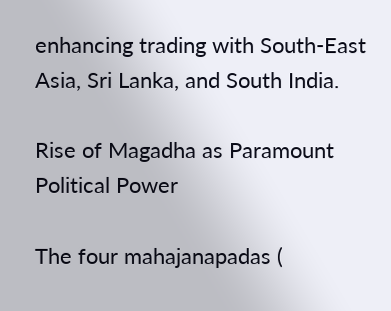enhancing trading with South-East Asia, Sri Lanka, and South India.

Rise of Magadha as Paramount Political Power

The four mahajanapadas (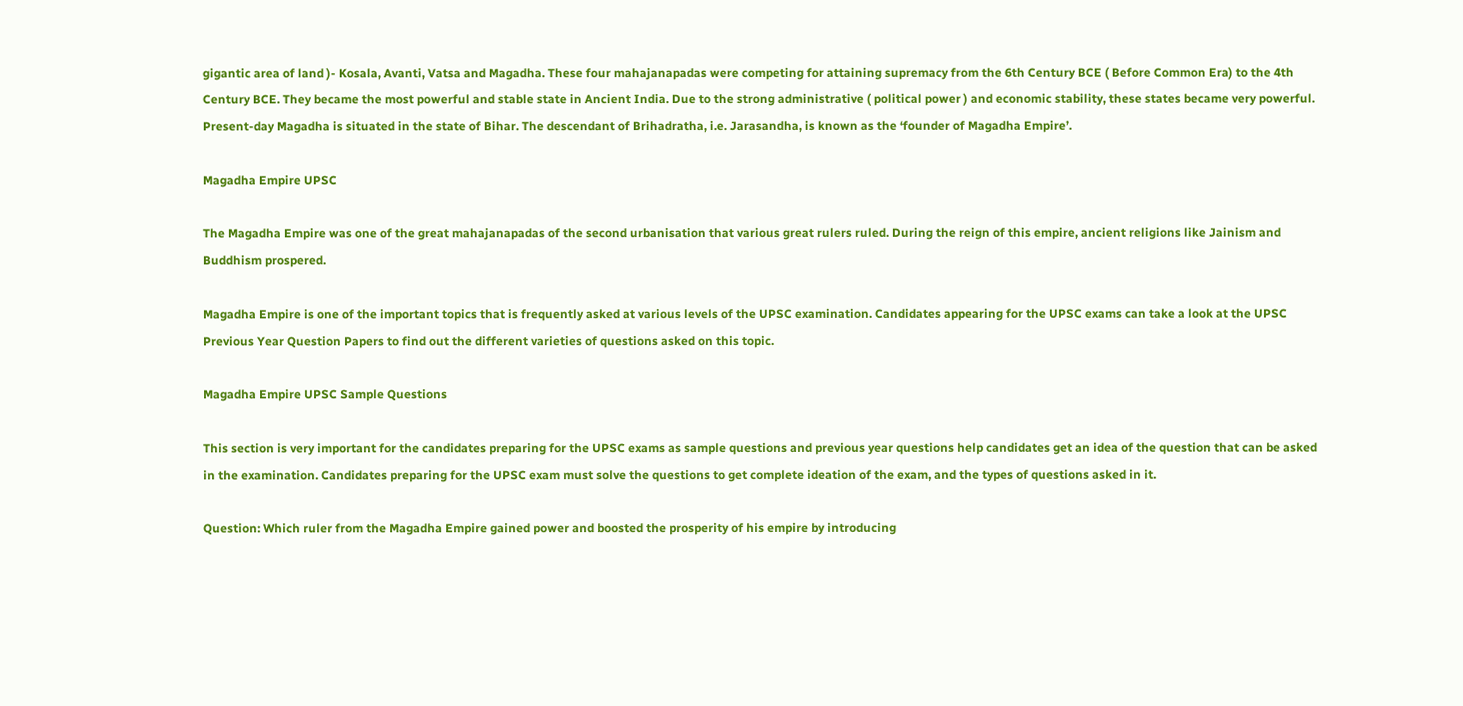gigantic area of land )- Kosala, Avanti, Vatsa and Magadha. These four mahajanapadas were competing for attaining supremacy from the 6th Century BCE ( Before Common Era) to the 4th Century BCE. They became the most powerful and stable state in Ancient India. Due to the strong administrative ( political power ) and economic stability, these states became very powerful. Present-day Magadha is situated in the state of Bihar. The descendant of Brihadratha, i.e. Jarasandha, is known as the ‘founder of Magadha Empire’.

Magadha Empire UPSC

The Magadha Empire was one of the great mahajanapadas of the second urbanisation that various great rulers ruled. During the reign of this empire, ancient religions like Jainism and Buddhism prospered.

Magadha Empire is one of the important topics that is frequently asked at various levels of the UPSC examination. Candidates appearing for the UPSC exams can take a look at the UPSC Previous Year Question Papers to find out the different varieties of questions asked on this topic.

Magadha Empire UPSC Sample Questions

This section is very important for the candidates preparing for the UPSC exams as sample questions and previous year questions help candidates get an idea of the question that can be asked in the examination. Candidates preparing for the UPSC exam must solve the questions to get complete ideation of the exam, and the types of questions asked in it.

Question: Which ruler from the Magadha Empire gained power and boosted the prosperity of his empire by introducing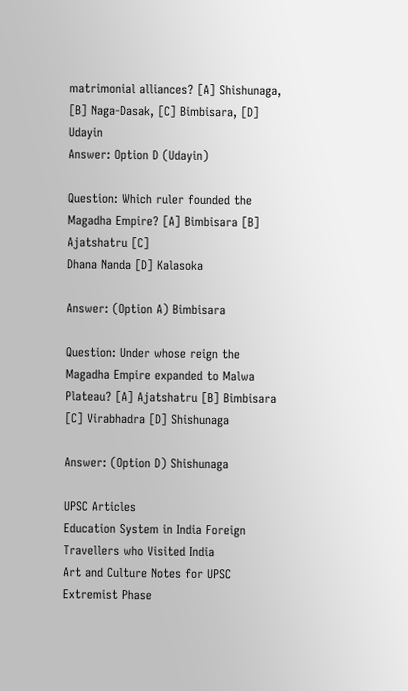matrimonial alliances? [A] Shishunaga, [B] Naga-Dasak, [C] Bimbisara, [D] Udayin
Answer: Option D (Udayin)

Question: Which ruler founded the Magadha Empire? [A] Bimbisara [B] Ajatshatru [C]
Dhana Nanda [D] Kalasoka

Answer: (Option A) Bimbisara

Question: Under whose reign the Magadha Empire expanded to Malwa Plateau? [A] Ajatshatru [B] Bimbisara [C] Virabhadra [D] Shishunaga

Answer: (Option D) Shishunaga

UPSC Articles
Education System in India Foreign Travellers who Visited India
Art and Culture Notes for UPSC Extremist Phase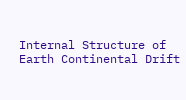Internal Structure of Earth Continental Drift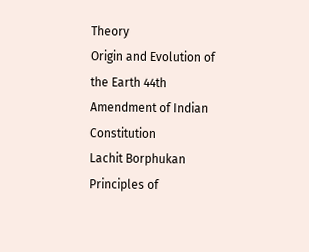Theory
Origin and Evolution of the Earth 44th Amendment of Indian Constitution
Lachit Borphukan Principles of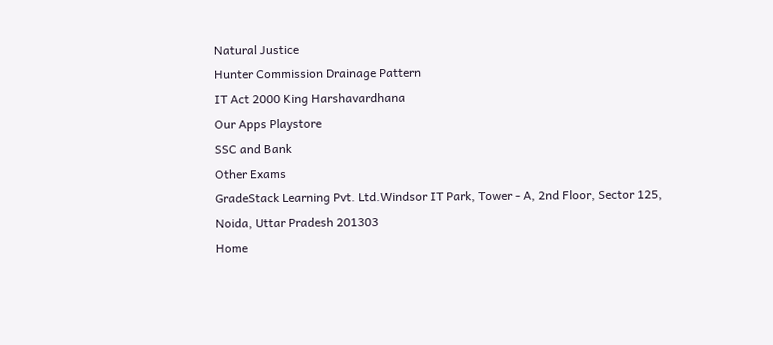Natural Justice
Hunter Commission Drainage Pattern
IT Act 2000 King Harshavardhana
Our Apps Playstore
SSC and Bank
Other Exams
GradeStack Learning Pvt. Ltd.Windsor IT Park, Tower - A, 2nd Floor, Sector 125, Noida, Uttar Pradesh 201303
Home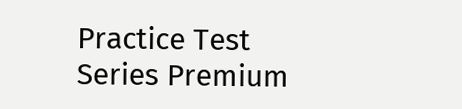Practice Test Series Premium